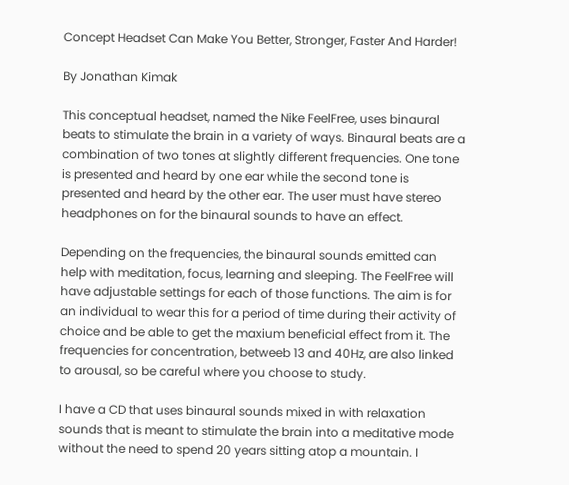Concept Headset Can Make You Better, Stronger, Faster And Harder!

By Jonathan Kimak

This conceptual headset, named the Nike FeelFree, uses binaural beats to stimulate the brain in a variety of ways. Binaural beats are a combination of two tones at slightly different frequencies. One tone is presented and heard by one ear while the second tone is presented and heard by the other ear. The user must have stereo headphones on for the binaural sounds to have an effect.

Depending on the frequencies, the binaural sounds emitted can help with meditation, focus, learning and sleeping. The FeelFree will have adjustable settings for each of those functions. The aim is for an individual to wear this for a period of time during their activity of choice and be able to get the maxium beneficial effect from it. The frequencies for concentration, betweeb 13 and 40Hz, are also linked to arousal, so be careful where you choose to study.

I have a CD that uses binaural sounds mixed in with relaxation sounds that is meant to stimulate the brain into a meditative mode without the need to spend 20 years sitting atop a mountain. I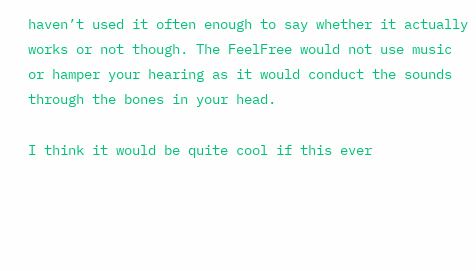haven’t used it often enough to say whether it actually works or not though. The FeelFree would not use music or hamper your hearing as it would conduct the sounds through the bones in your head.

I think it would be quite cool if this ever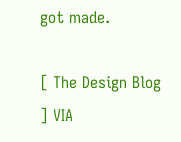got made.

[ The Design Blog ] VIA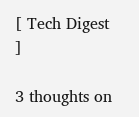[ Tech Digest ]

3 thoughts on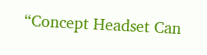“Concept Headset Can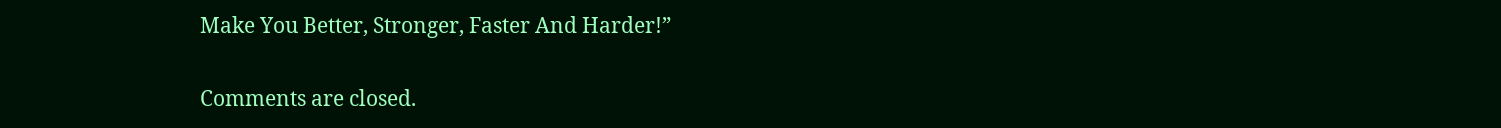Make You Better, Stronger, Faster And Harder!”

Comments are closed.